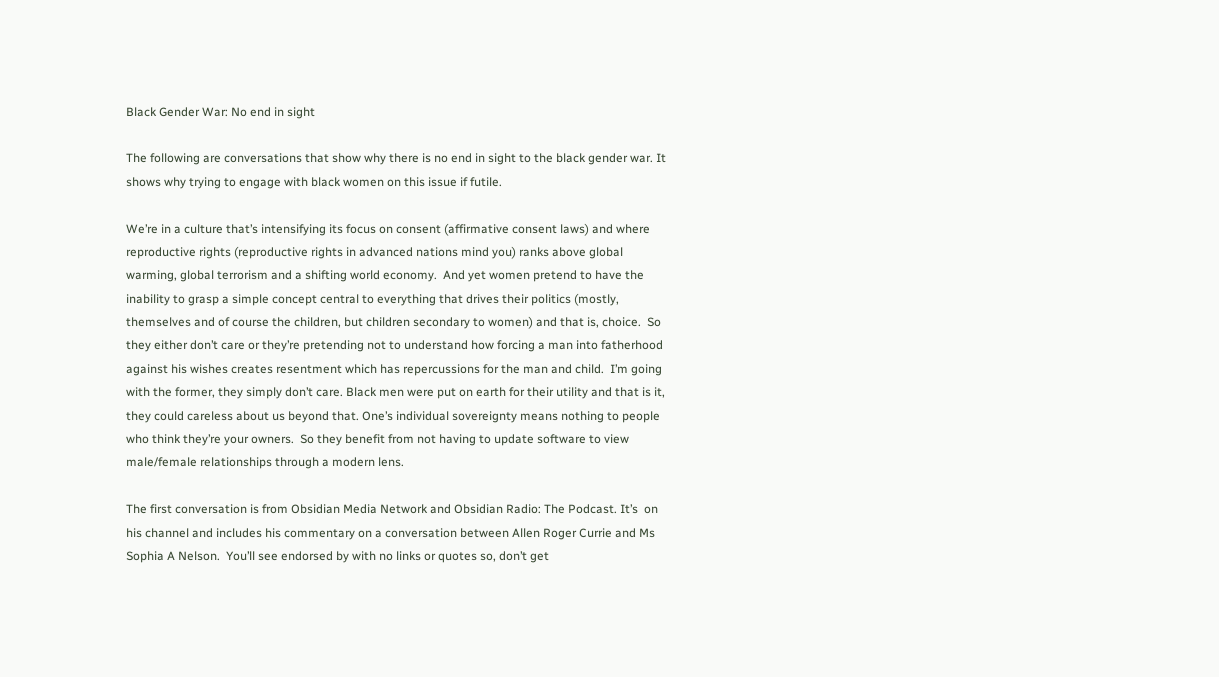Black Gender War: No end in sight

The following are conversations that show why there is no end in sight to the black gender war. It shows why trying to engage with black women on this issue if futile.

We’re in a culture that’s intensifying its focus on consent (affirmative consent laws) and where reproductive rights (reproductive rights in advanced nations mind you) ranks above global warming, global terrorism and a shifting world economy.  And yet women pretend to have the inability to grasp a simple concept central to everything that drives their politics (mostly, themselves and of course the children, but children secondary to women) and that is, choice.  So they either don’t care or they’re pretending not to understand how forcing a man into fatherhood against his wishes creates resentment which has repercussions for the man and child.  I’m going with the former, they simply don’t care. Black men were put on earth for their utility and that is it, they could careless about us beyond that. One’s individual sovereignty means nothing to people who think they’re your owners.  So they benefit from not having to update software to view male/female relationships through a modern lens.

The first conversation is from Obsidian Media Network and Obsidian Radio: The Podcast. It’s  on his channel and includes his commentary on a conversation between Allen Roger Currie and Ms Sophia A Nelson.  You’ll see endorsed by with no links or quotes so, don’t get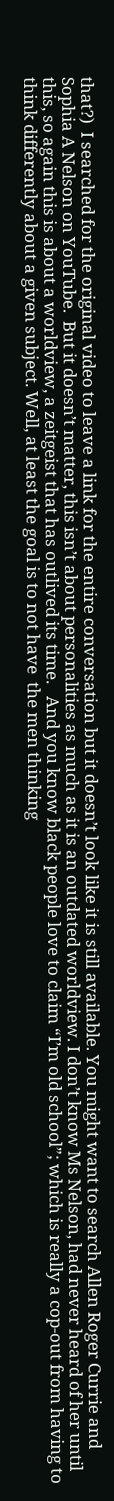that?)  I searched for the original video to leave a link for the entire conversation but it doesn’t look like it is still available. You might want to search Allen Roger Currie and Sophia A Nelson on YouTube.  But it doesn’t matter, this isn’t about personalities as much as it is an outdated worldview. I don’t know Ms Nelson, had never heard of her until this, so again this is about a worldview, a zeitgeist that has outlived its time.   And you know black people love to claim “I’m old school”; which is really a cop-out from having to think differently about a given subject. Well, at least the goal is to not have  the men thinking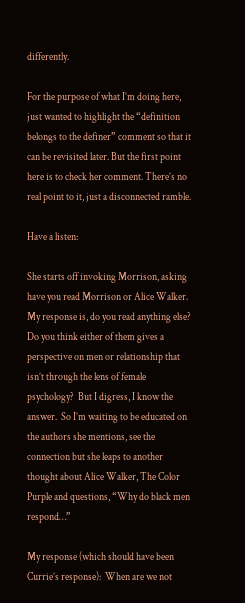differently.

For the purpose of what I’m doing here, just wanted to highlight the “definition belongs to the definer” comment so that it can be revisited later. But the first point here is to check her comment. There’s no real point to it, just a disconnected ramble.

Have a listen:

She starts off invoking Morrison, asking have you read Morrison or Alice Walker. My response is, do you read anything else? Do you think either of them gives a perspective on men or relationship that isn’t through the lens of female psychology?  But I digress, I know the answer.  So I’m waiting to be educated on the authors she mentions, see the connection but she leaps to another thought about Alice Walker, The Color Purple and questions, “Why do black men respond…”

My response (which should have been Currie’s response):  When are we not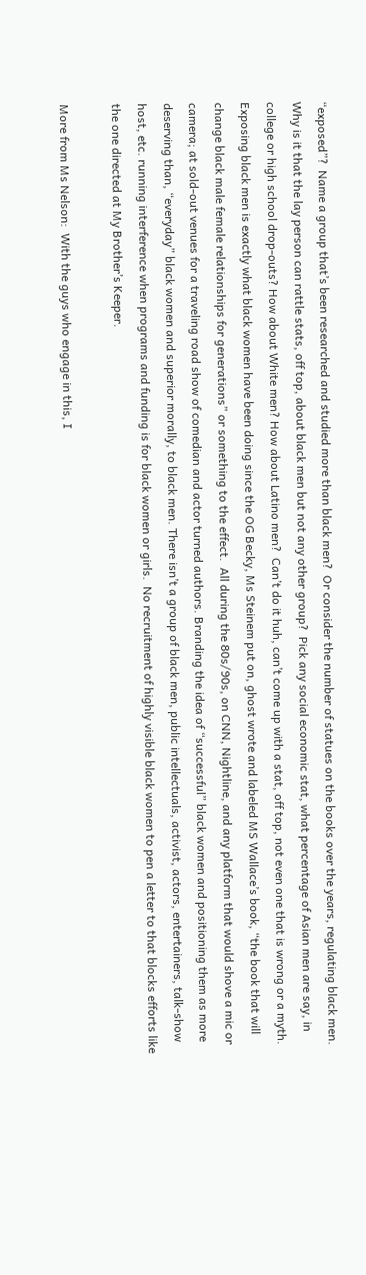“exposed”?  Name a group that’s been researched and studied more than black men?  Or consider the number of statues on the books over the years, regulating black men.
Why is it that the lay person can rattle stats, off top, about black men but not any other group?  Pick any social economic stat, what percentage of Asian men are say, in college or high school drop-outs? How about White men? How about Latino men?  Can’t do it huh, can’t come up with a stat, off top, not even one that is wrong or a myth.   Exposing black men is exactly what black women have been doing since the OG Becky, Ms Steinem put on, ghost wrote and labeled MS Wallace’s book, “the book that will change black male female relationships for generations” or something to the effect.  All during the 80s/90s, on CNN, Nightline, and any platform that would shove a mic or camera; at sold-out venues for a traveling road show of comedian and actor turned authors. Branding the idea of “successful” black women and positioning them as more deserving than, “everyday” black women and superior morally, to black men. There isn’t a group of black men, public intellectuals, activist, actors, entertainers, talk-show host, etc. running interference when programs and funding is for black women or girls.  No recruitment of highly visible black women to pen a letter to that blocks efforts like the one directed at My Brother’s Keeper.

More from Ms Nelson:  With the guys who engage in this, I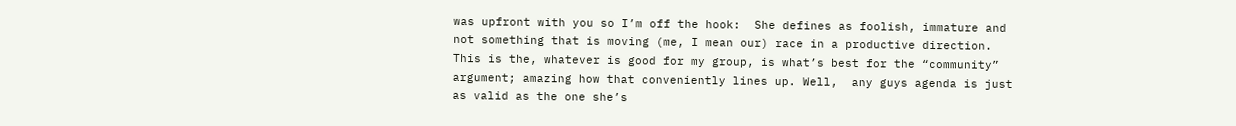was upfront with you so I’m off the hook:  She defines as foolish, immature and not something that is moving (me, I mean our) race in a productive direction.  This is the, whatever is good for my group, is what’s best for the “community” argument; amazing how that conveniently lines up. Well,  any guys agenda is just as valid as the one she’s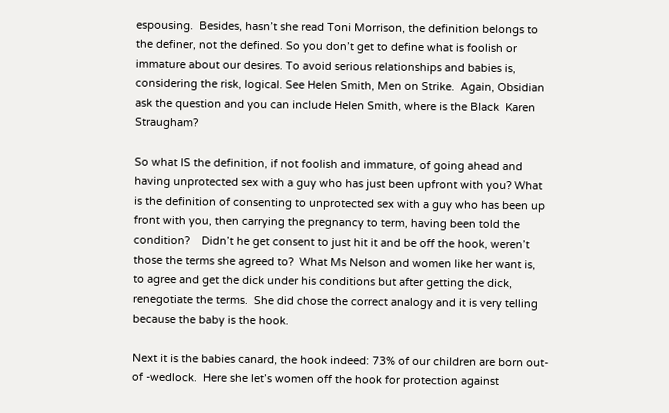espousing.  Besides, hasn’t she read Toni Morrison, the definition belongs to the definer, not the defined. So you don’t get to define what is foolish or immature about our desires. To avoid serious relationships and babies is, considering the risk, logical. See Helen Smith, Men on Strike.  Again, Obsidian ask the question and you can include Helen Smith, where is the Black  Karen Straugham?

So what IS the definition, if not foolish and immature, of going ahead and having unprotected sex with a guy who has just been upfront with you? What is the definition of consenting to unprotected sex with a guy who has been up front with you, then carrying the pregnancy to term, having been told the condition?    Didn’t he get consent to just hit it and be off the hook, weren’t those the terms she agreed to?  What Ms Nelson and women like her want is,  to agree and get the dick under his conditions but after getting the dick, renegotiate the terms.  She did chose the correct analogy and it is very telling because the baby is the hook.

Next it is the babies canard, the hook indeed: 73% of our children are born out-of -wedlock.  Here she let’s women off the hook for protection against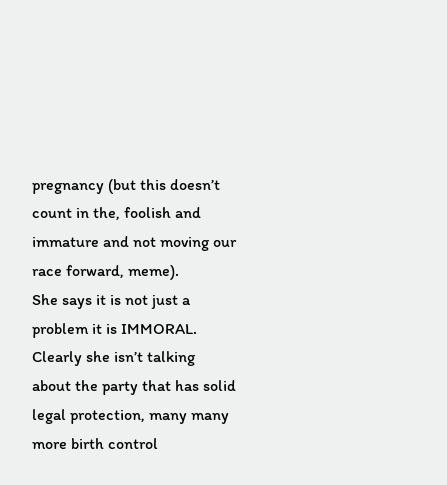pregnancy (but this doesn’t count in the, foolish and immature and not moving our race forward, meme).
She says it is not just a problem it is IMMORAL. Clearly she isn’t talking about the party that has solid legal protection, many many more birth control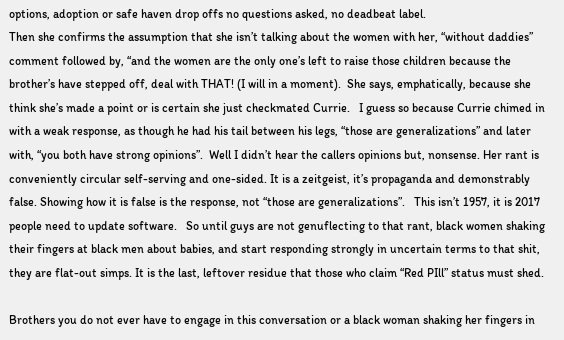options, adoption or safe haven drop offs no questions asked, no deadbeat label.
Then she confirms the assumption that she isn’t talking about the women with her, “without daddies”  comment followed by, “and the women are the only one’s left to raise those children because the brother’s have stepped off, deal with THAT! (I will in a moment).  She says, emphatically, because she think she’s made a point or is certain she just checkmated Currie.   I guess so because Currie chimed in with a weak response, as though he had his tail between his legs, “those are generalizations” and later with, “you both have strong opinions”.  Well I didn’t hear the callers opinions but, nonsense. Her rant is conveniently circular self-serving and one-sided. It is a zeitgeist, it’s propaganda and demonstrably false. Showing how it is false is the response, not “those are generalizations”.   This isn’t 1957, it is 2017 people need to update software.   So until guys are not genuflecting to that rant, black women shaking their fingers at black men about babies, and start responding strongly in uncertain terms to that shit, they are flat-out simps. It is the last, leftover residue that those who claim “Red PIll” status must shed.

Brothers you do not ever have to engage in this conversation or a black woman shaking her fingers in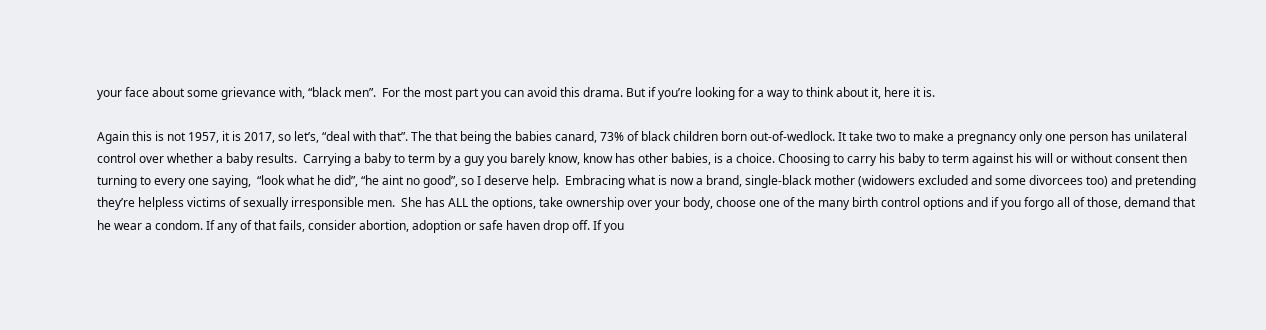your face about some grievance with, “black men”.  For the most part you can avoid this drama. But if you’re looking for a way to think about it, here it is.

Again this is not 1957, it is 2017, so let’s, “deal with that”. The that being the babies canard, 73% of black children born out-of-wedlock. It take two to make a pregnancy only one person has unilateral control over whether a baby results.  Carrying a baby to term by a guy you barely know, know has other babies, is a choice. Choosing to carry his baby to term against his will or without consent then turning to every one saying,  “look what he did”, “he aint no good”, so I deserve help.  Embracing what is now a brand, single-black mother (widowers excluded and some divorcees too) and pretending they’re helpless victims of sexually irresponsible men.  She has ALL the options, take ownership over your body, choose one of the many birth control options and if you forgo all of those, demand that he wear a condom. If any of that fails, consider abortion, adoption or safe haven drop off. If you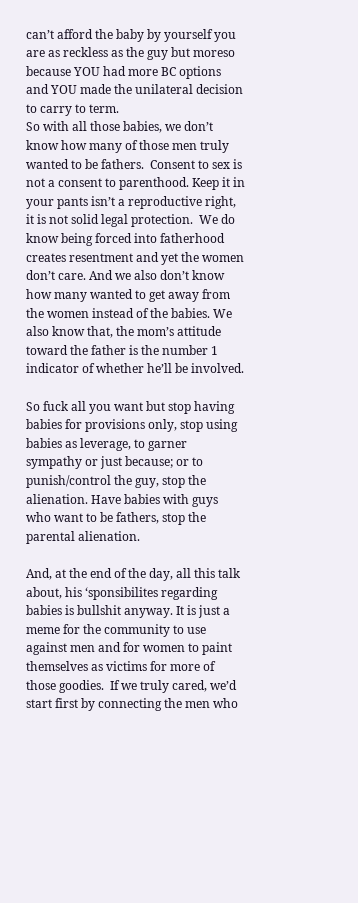can’t afford the baby by yourself you are as reckless as the guy but moreso because YOU had more BC options and YOU made the unilateral decision to carry to term.
So with all those babies, we don’t know how many of those men truly wanted to be fathers.  Consent to sex is not a consent to parenthood. Keep it in your pants isn’t a reproductive right, it is not solid legal protection.  We do know being forced into fatherhood creates resentment and yet the women don’t care. And we also don’t know how many wanted to get away from the women instead of the babies. We also know that, the mom’s attitude toward the father is the number 1 indicator of whether he’ll be involved.

So fuck all you want but stop having babies for provisions only, stop using babies as leverage, to garner sympathy or just because; or to punish/control the guy, stop the alienation. Have babies with guys who want to be fathers, stop the parental alienation.

And, at the end of the day, all this talk about, his ‘sponsibilites regarding babies is bullshit anyway. It is just a meme for the community to use against men and for women to paint themselves as victims for more of those goodies.  If we truly cared, we’d start first by connecting the men who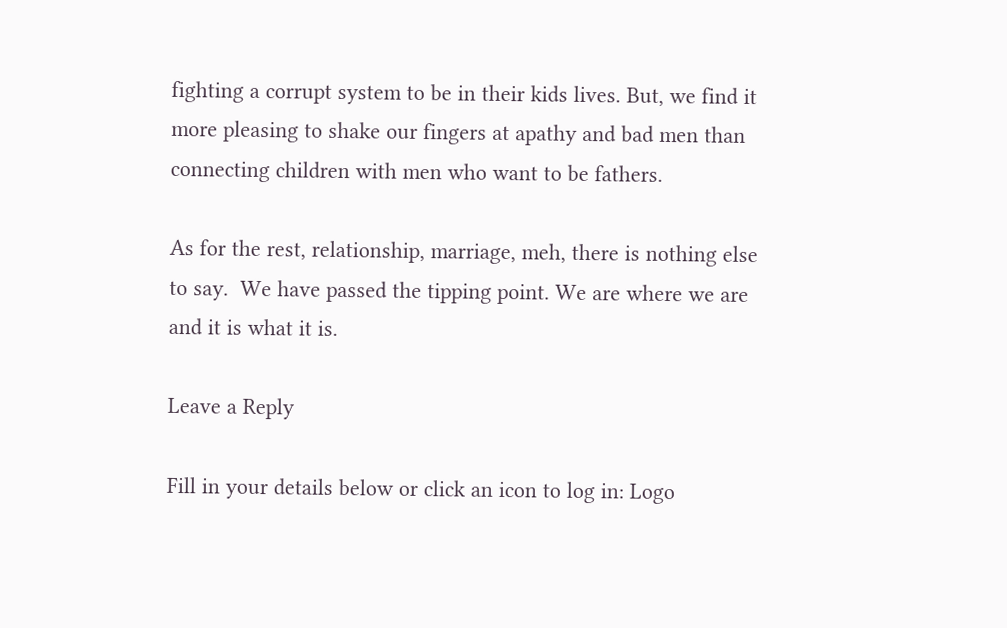fighting a corrupt system to be in their kids lives. But, we find it more pleasing to shake our fingers at apathy and bad men than connecting children with men who want to be fathers.

As for the rest, relationship, marriage, meh, there is nothing else to say.  We have passed the tipping point. We are where we are and it is what it is.

Leave a Reply

Fill in your details below or click an icon to log in: Logo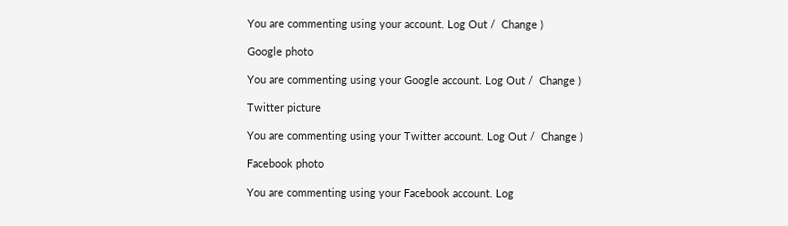You are commenting using your account. Log Out /  Change )

Google photo

You are commenting using your Google account. Log Out /  Change )

Twitter picture

You are commenting using your Twitter account. Log Out /  Change )

Facebook photo

You are commenting using your Facebook account. Log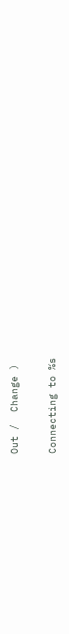Out /  Change )

Connecting to %s